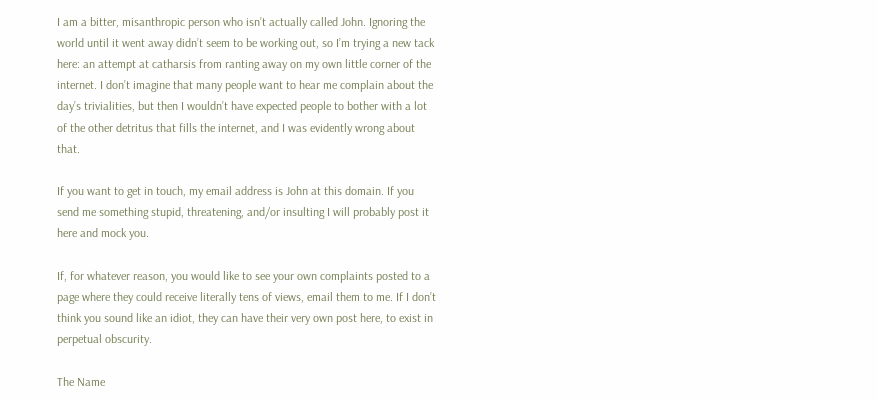I am a bitter, misanthropic person who isn’t actually called John. Ignoring the world until it went away didn’t seem to be working out, so I’m trying a new tack here: an attempt at catharsis from ranting away on my own little corner of the internet. I don’t imagine that many people want to hear me complain about the day’s trivialities, but then I wouldn’t have expected people to bother with a lot of the other detritus that fills the internet, and I was evidently wrong about that.

If you want to get in touch, my email address is John at this domain. If you send me something stupid, threatening, and/or insulting I will probably post it here and mock you.

If, for whatever reason, you would like to see your own complaints posted to a page where they could receive literally tens of views, email them to me. If I don’t think you sound like an idiot, they can have their very own post here, to exist in perpetual obscurity.

The Name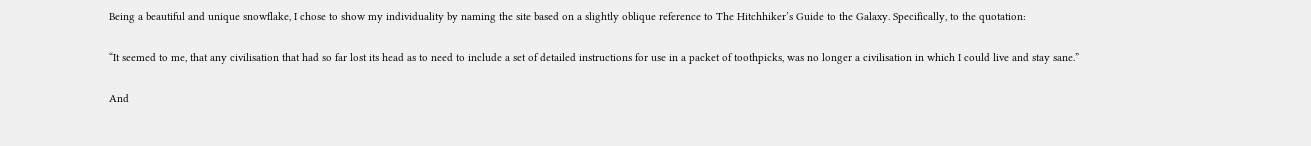Being a beautiful and unique snowflake, I chose to show my individuality by naming the site based on a slightly oblique reference to The Hitchhiker’s Guide to the Galaxy. Specifically, to the quotation:

“It seemed to me, that any civilisation that had so far lost its head as to need to include a set of detailed instructions for use in a packet of toothpicks, was no longer a civilisation in which I could live and stay sane.”

And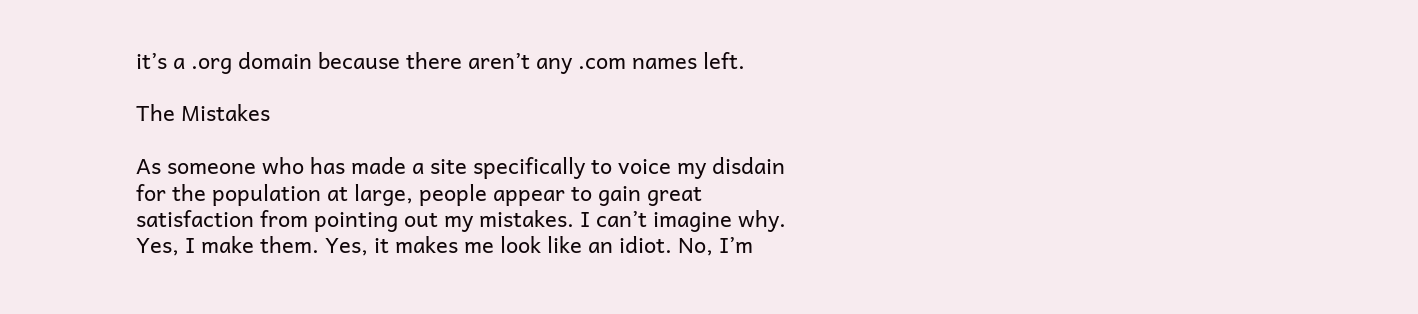it’s a .org domain because there aren’t any .com names left.

The Mistakes

As someone who has made a site specifically to voice my disdain for the population at large, people appear to gain great satisfaction from pointing out my mistakes. I can’t imagine why. Yes, I make them. Yes, it makes me look like an idiot. No, I’m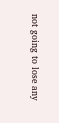not going to lose any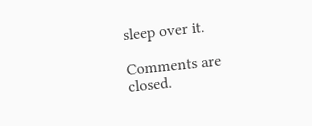sleep over it.

Comments are closed.